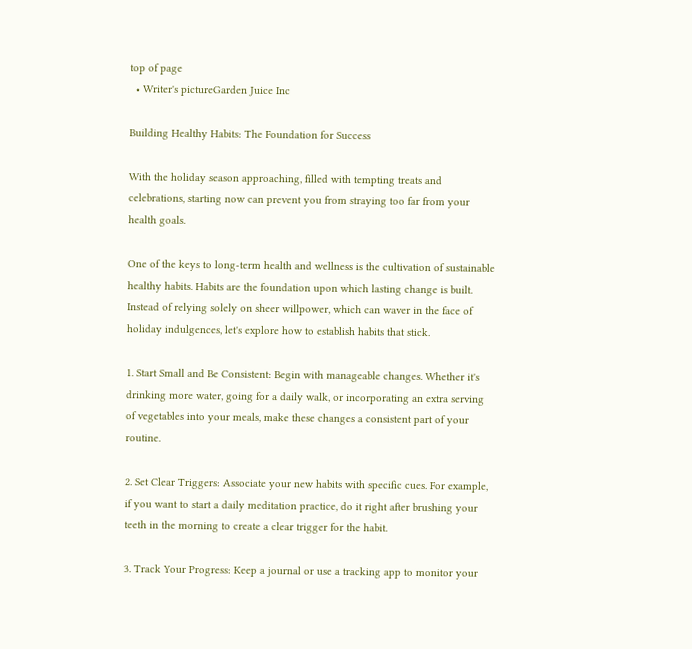top of page
  • Writer's pictureGarden Juice Inc

Building Healthy Habits: The Foundation for Success

With the holiday season approaching, filled with tempting treats and celebrations, starting now can prevent you from straying too far from your health goals.

One of the keys to long-term health and wellness is the cultivation of sustainable healthy habits. Habits are the foundation upon which lasting change is built. Instead of relying solely on sheer willpower, which can waver in the face of holiday indulgences, let's explore how to establish habits that stick.

1. Start Small and Be Consistent: Begin with manageable changes. Whether it's drinking more water, going for a daily walk, or incorporating an extra serving of vegetables into your meals, make these changes a consistent part of your routine.

2. Set Clear Triggers: Associate your new habits with specific cues. For example, if you want to start a daily meditation practice, do it right after brushing your teeth in the morning to create a clear trigger for the habit.

3. Track Your Progress: Keep a journal or use a tracking app to monitor your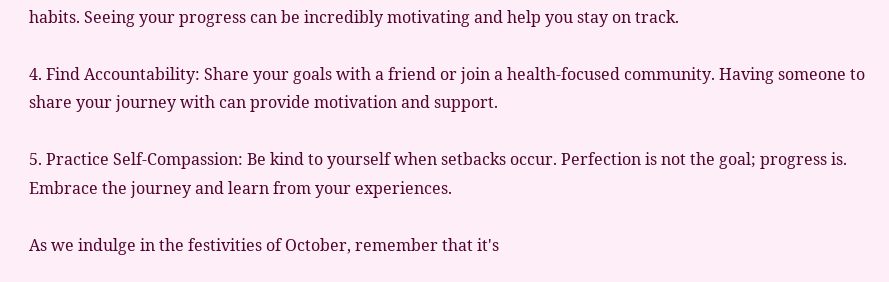habits. Seeing your progress can be incredibly motivating and help you stay on track.

4. Find Accountability: Share your goals with a friend or join a health-focused community. Having someone to share your journey with can provide motivation and support.

5. Practice Self-Compassion: Be kind to yourself when setbacks occur. Perfection is not the goal; progress is. Embrace the journey and learn from your experiences.

As we indulge in the festivities of October, remember that it's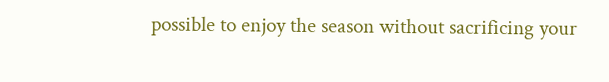possible to enjoy the season without sacrificing your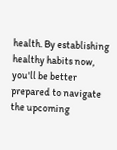health. By establishing healthy habits now, you'll be better prepared to navigate the upcoming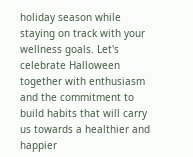holiday season while staying on track with your wellness goals. Let's celebrate Halloween together with enthusiasm and the commitment to build habits that will carry us towards a healthier and happier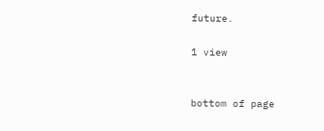future.

1 view


bottom of page